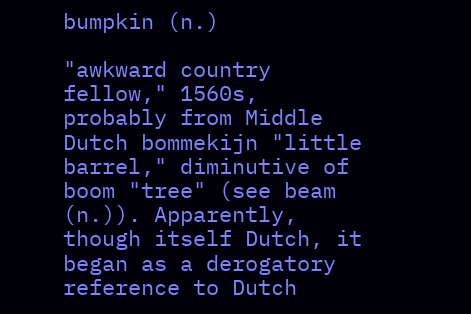bumpkin (n.)

"awkward country fellow," 1560s, probably from Middle Dutch bommekijn "little barrel," diminutive of boom "tree" (see beam (n.)). Apparently, though itself Dutch, it began as a derogatory reference to Dutch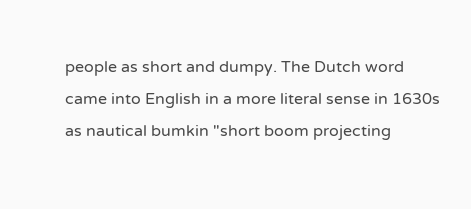people as short and dumpy. The Dutch word came into English in a more literal sense in 1630s as nautical bumkin "short boom projecting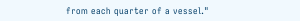from each quarter of a vessel."